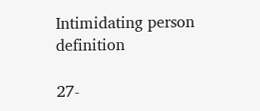Intimidating person definition

27-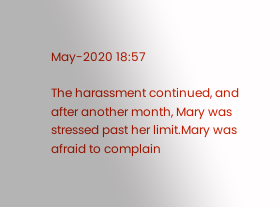May-2020 18:57

The harassment continued, and after another month, Mary was stressed past her limit.Mary was afraid to complain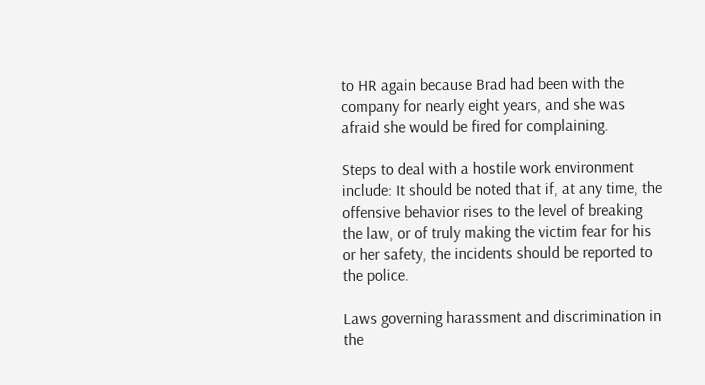to HR again because Brad had been with the company for nearly eight years, and she was afraid she would be fired for complaining.

Steps to deal with a hostile work environment include: It should be noted that if, at any time, the offensive behavior rises to the level of breaking the law, or of truly making the victim fear for his or her safety, the incidents should be reported to the police.

Laws governing harassment and discrimination in the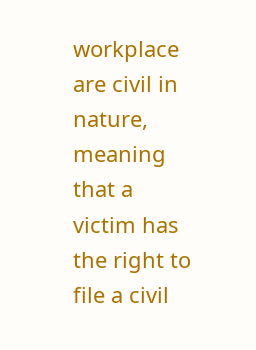workplace are civil in nature, meaning that a victim has the right to file a civil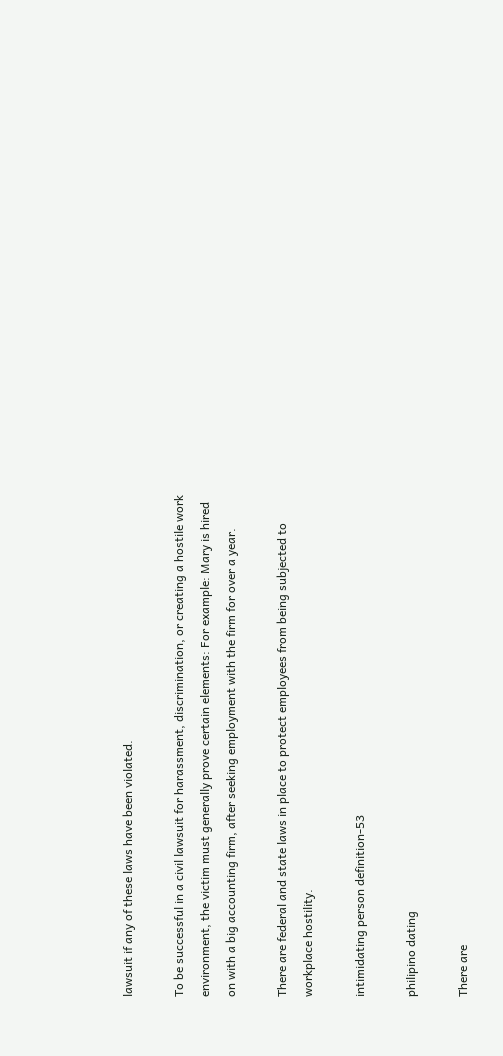lawsuit if any of these laws have been violated.

To be successful in a civil lawsuit for harassment, discrimination, or creating a hostile work environment, the victim must generally prove certain elements: For example: Mary is hired on with a big accounting firm, after seeking employment with the firm for over a year.

There are federal and state laws in place to protect employees from being subjected to workplace hostility.

intimidating person definition-53

philipino dating

There are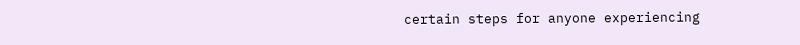certain steps for anyone experiencing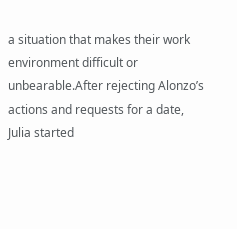a situation that makes their work environment difficult or unbearable.After rejecting Alonzo’s actions and requests for a date, Julia started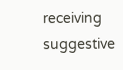receiving suggestive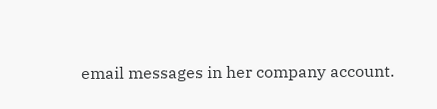email messages in her company account.